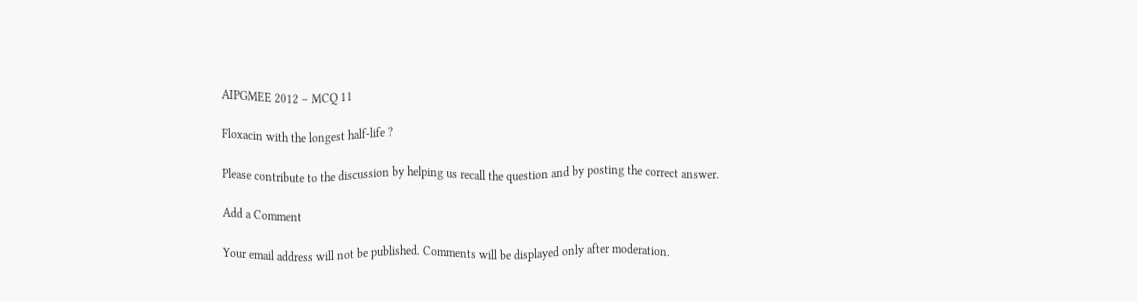AIPGMEE 2012 – MCQ 11

Floxacin with the longest half-life ?

Please contribute to the discussion by helping us recall the question and by posting the correct answer.

Add a Comment

Your email address will not be published. Comments will be displayed only after moderation.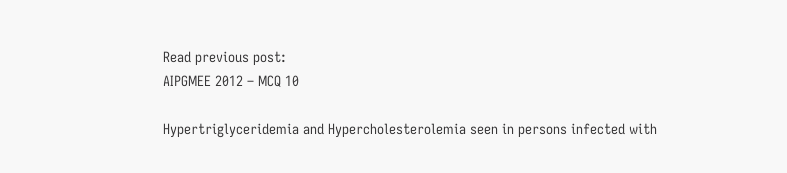Read previous post:
AIPGMEE 2012 – MCQ 10

Hypertriglyceridemia and Hypercholesterolemia seen in persons infected with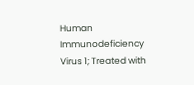Human Immunodeficiency Virus 1; Treated with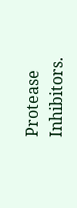Protease Inhibitors.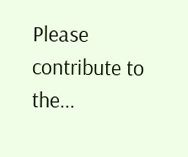Please contribute to the...